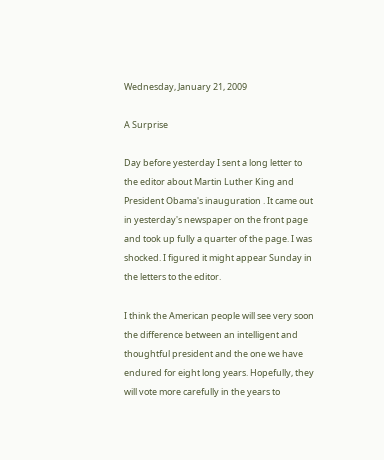Wednesday, January 21, 2009

A Surprise

Day before yesterday I sent a long letter to the editor about Martin Luther King and President Obama's inauguration . It came out in yesterday's newspaper on the front page and took up fully a quarter of the page. I was shocked. I figured it might appear Sunday in the letters to the editor.

I think the American people will see very soon the difference between an intelligent and thoughtful president and the one we have endured for eight long years. Hopefully, they will vote more carefully in the years to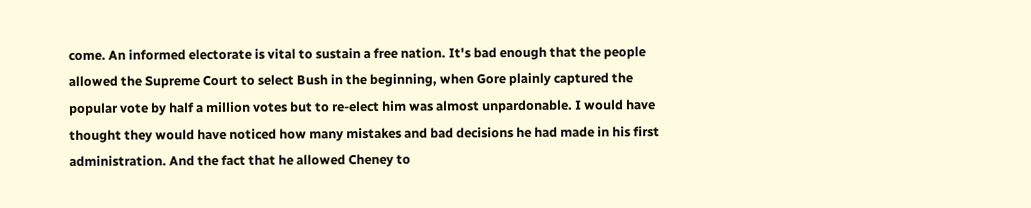come. An informed electorate is vital to sustain a free nation. It's bad enough that the people allowed the Supreme Court to select Bush in the beginning, when Gore plainly captured the popular vote by half a million votes but to re-elect him was almost unpardonable. I would have thought they would have noticed how many mistakes and bad decisions he had made in his first administration. And the fact that he allowed Cheney to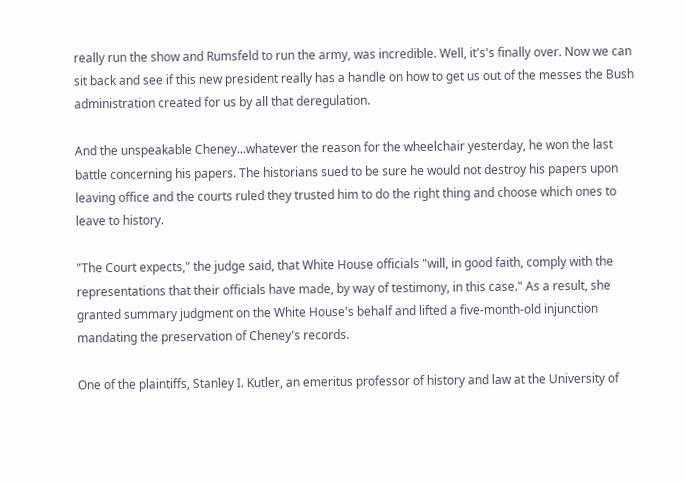really run the show and Rumsfeld to run the army, was incredible. Well, it's's finally over. Now we can sit back and see if this new president really has a handle on how to get us out of the messes the Bush administration created for us by all that deregulation.

And the unspeakable Cheney...whatever the reason for the wheelchair yesterday, he won the last battle concerning his papers. The historians sued to be sure he would not destroy his papers upon leaving office and the courts ruled they trusted him to do the right thing and choose which ones to leave to history.

"The Court expects," the judge said, that White House officials "will, in good faith, comply with the representations that their officials have made, by way of testimony, in this case." As a result, she granted summary judgment on the White House's behalf and lifted a five-month-old injunction mandating the preservation of Cheney's records.

One of the plaintiffs, Stanley I. Kutler, an emeritus professor of history and law at the University of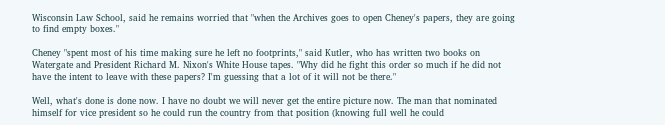Wisconsin Law School, said he remains worried that "when the Archives goes to open Cheney's papers, they are going to find empty boxes."

Cheney "spent most of his time making sure he left no footprints," said Kutler, who has written two books on Watergate and President Richard M. Nixon's White House tapes. "Why did he fight this order so much if he did not have the intent to leave with these papers? I'm guessing that a lot of it will not be there."

Well, what's done is done now. I have no doubt we will never get the entire picture now. The man that nominated himself for vice president so he could run the country from that position (knowing full well he could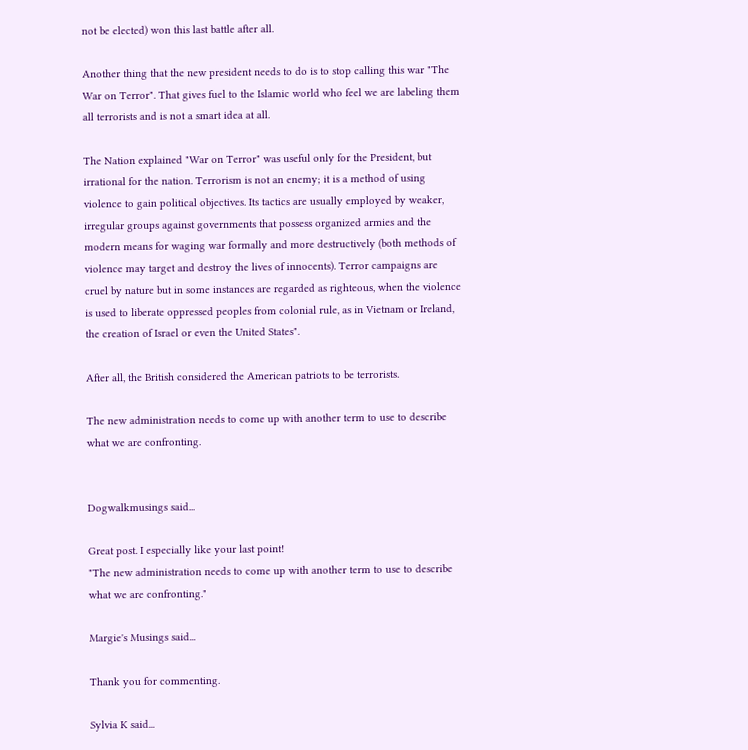not be elected) won this last battle after all.

Another thing that the new president needs to do is to stop calling this war "The War on Terror". That gives fuel to the Islamic world who feel we are labeling them all terrorists and is not a smart idea at all.

The Nation explained "War on Terror" was useful only for the President, but irrational for the nation. Terrorism is not an enemy; it is a method of using violence to gain political objectives. Its tactics are usually employed by weaker, irregular groups against governments that possess organized armies and the modern means for waging war formally and more destructively (both methods of violence may target and destroy the lives of innocents). Terror campaigns are cruel by nature but in some instances are regarded as righteous, when the violence is used to liberate oppressed peoples from colonial rule, as in Vietnam or Ireland, the creation of Israel or even the United States".

After all, the British considered the American patriots to be terrorists.

The new administration needs to come up with another term to use to describe what we are confronting.


Dogwalkmusings said...

Great post. I especially like your last point!
"The new administration needs to come up with another term to use to describe what we are confronting."

Margie's Musings said...

Thank you for commenting.

Sylvia K said...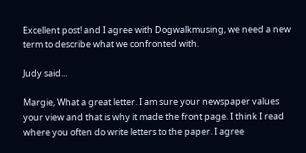Excellent post! and I agree with Dogwalkmusing, we need a new term to describe what we confronted with.

Judy said...

Margie, What a great letter. I am sure your newspaper values your view and that is why it made the front page. I think I read where you often do write letters to the paper. I agree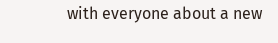with everyone about a new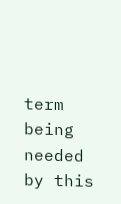term being needed by this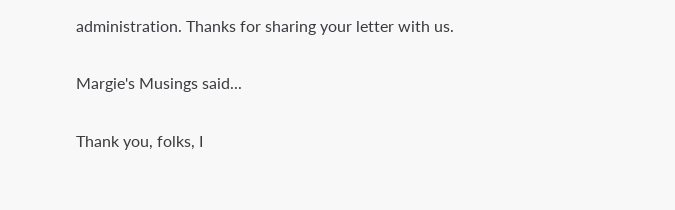administration. Thanks for sharing your letter with us.

Margie's Musings said...

Thank you, folks, I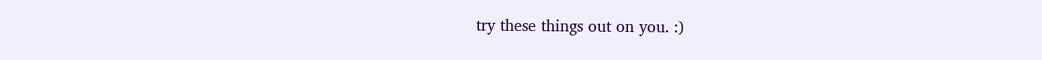try these things out on you. :)